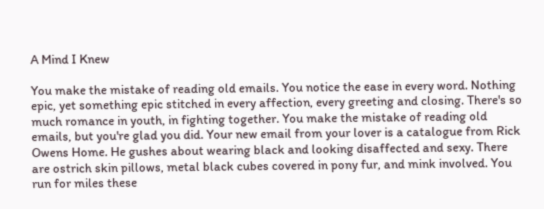A Mind I Knew

You make the mistake of reading old emails. You notice the ease in every word. Nothing epic, yet something epic stitched in every affection, every greeting and closing. There's so much romance in youth, in fighting together. You make the mistake of reading old emails, but you're glad you did. Your new email from your lover is a catalogue from Rick Owens Home. He gushes about wearing black and looking disaffected and sexy. There are ostrich skin pillows, metal black cubes covered in pony fur, and mink involved. You run for miles these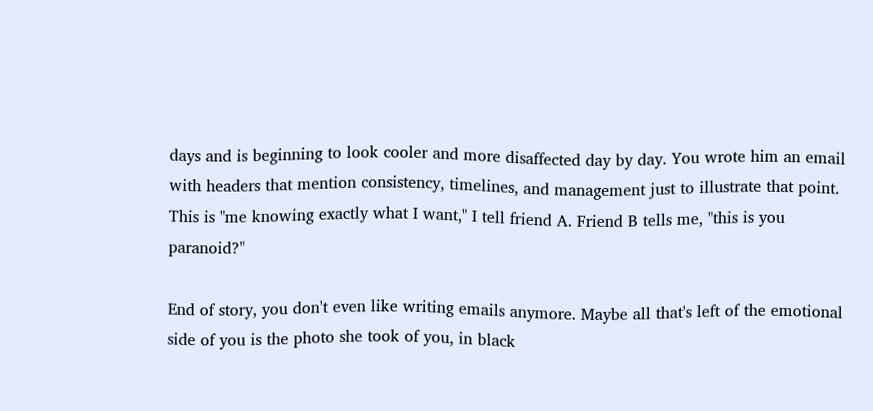days and is beginning to look cooler and more disaffected day by day. You wrote him an email with headers that mention consistency, timelines, and management just to illustrate that point. This is "me knowing exactly what I want," I tell friend A. Friend B tells me, "this is you paranoid?"

End of story, you don't even like writing emails anymore. Maybe all that's left of the emotional side of you is the photo she took of you, in black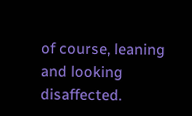of course, leaning and looking disaffected.